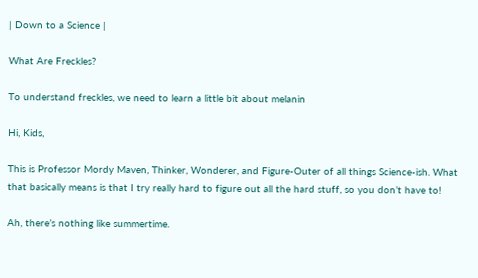| Down to a Science |

What Are Freckles?

To understand freckles, we need to learn a little bit about melanin

Hi, Kids,

This is Professor Mordy Maven, Thinker, Wonderer, and Figure-Outer of all things Science-ish. What that basically means is that I try really hard to figure out all the hard stuff, so you don’t have to!

Ah, there’s nothing like summertime.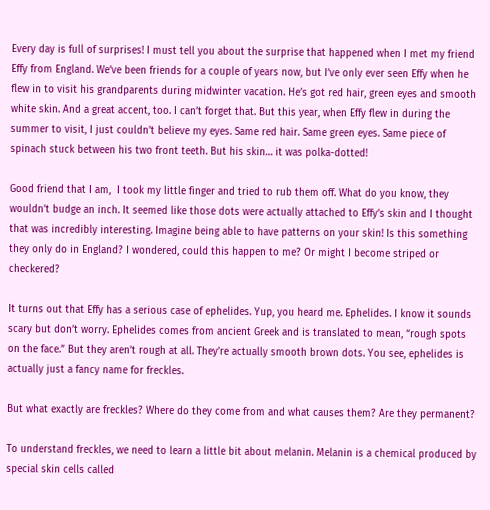Every day is full of surprises! I must tell you about the surprise that happened when I met my friend Effy from England. We’ve been friends for a couple of years now, but I’ve only ever seen Effy when he flew in to visit his grandparents during midwinter vacation. He’s got red hair, green eyes and smooth white skin. And a great accent, too. I can’t forget that. But this year, when Effy flew in during the summer to visit, I just couldn’t believe my eyes. Same red hair. Same green eyes. Same piece of spinach stuck between his two front teeth. But his skin… it was polka-dotted!

Good friend that I am,  I took my little finger and tried to rub them off. What do you know, they wouldn’t budge an inch. It seemed like those dots were actually attached to Effy’s skin and I thought that was incredibly interesting. Imagine being able to have patterns on your skin! Is this something they only do in England? I wondered, could this happen to me? Or might I become striped or checkered?

It turns out that Effy has a serious case of ephelides. Yup, you heard me. Ephelides. I know it sounds scary but don’t worry. Ephelides comes from ancient Greek and is translated to mean, “rough spots on the face.” But they aren’t rough at all. They’re actually smooth brown dots. You see, ephelides is actually just a fancy name for freckles.

But what exactly are freckles? Where do they come from and what causes them? Are they permanent?

To understand freckles, we need to learn a little bit about melanin. Melanin is a chemical produced by special skin cells called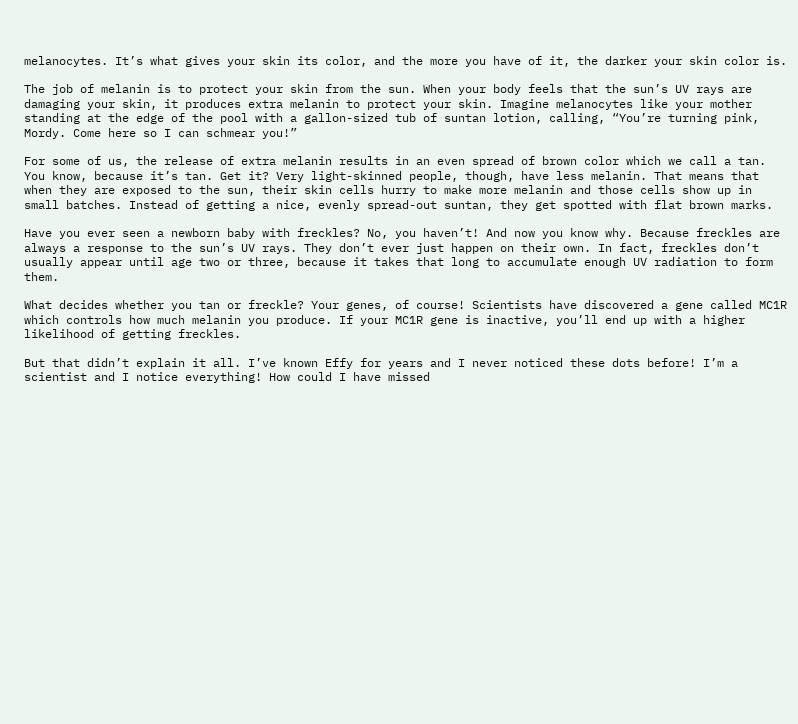melanocytes. It’s what gives your skin its color, and the more you have of it, the darker your skin color is.

The job of melanin is to protect your skin from the sun. When your body feels that the sun’s UV rays are damaging your skin, it produces extra melanin to protect your skin. Imagine melanocytes like your mother standing at the edge of the pool with a gallon-sized tub of suntan lotion, calling, “You’re turning pink, Mordy. Come here so I can schmear you!”

For some of us, the release of extra melanin results in an even spread of brown color which we call a tan. You know, because it’s tan. Get it? Very light-skinned people, though, have less melanin. That means that when they are exposed to the sun, their skin cells hurry to make more melanin and those cells show up in small batches. Instead of getting a nice, evenly spread-out suntan, they get spotted with flat brown marks.

Have you ever seen a newborn baby with freckles? No, you haven’t! And now you know why. Because freckles are always a response to the sun’s UV rays. They don’t ever just happen on their own. In fact, freckles don’t usually appear until age two or three, because it takes that long to accumulate enough UV radiation to form them.

What decides whether you tan or freckle? Your genes, of course! Scientists have discovered a gene called MC1R which controls how much melanin you produce. If your MC1R gene is inactive, you’ll end up with a higher likelihood of getting freckles.

But that didn’t explain it all. I’ve known Effy for years and I never noticed these dots before! I’m a scientist and I notice everything! How could I have missed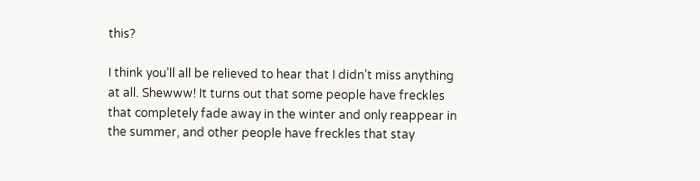this?

I think you’ll all be relieved to hear that I didn’t miss anything at all. Shewww! It turns out that some people have freckles that completely fade away in the winter and only reappear in the summer, and other people have freckles that stay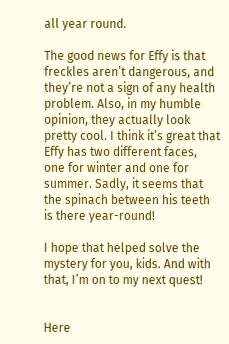all year round.

The good news for Effy is that freckles aren’t dangerous, and they’re not a sign of any health problem. Also, in my humble opinion, they actually look pretty cool. I think it’s great that Effy has two different faces, one for winter and one for summer. Sadly, it seems that the spinach between his teeth is there year-round!

I hope that helped solve the mystery for you, kids. And with that, I’m on to my next quest!


Here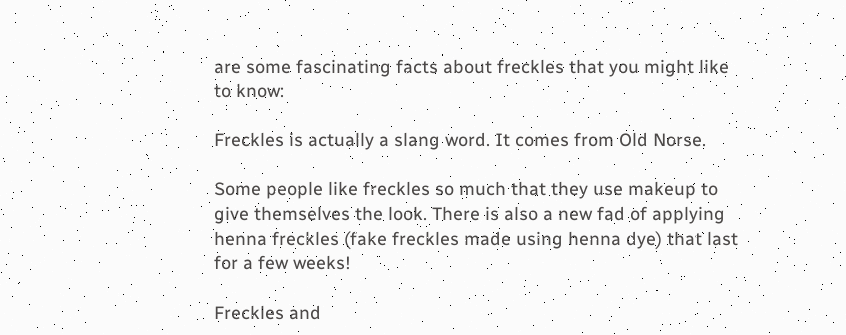are some fascinating facts about freckles that you might like to know:

Freckles is actually a slang word. It comes from Old Norse.

Some people like freckles so much that they use makeup to give themselves the look. There is also a new fad of applying henna freckles (fake freckles made using henna dye) that last for a few weeks!

Freckles and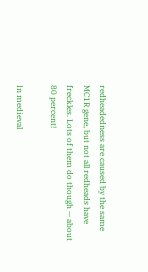redheadedness are caused by the same MC1R gene, but not all redheads have freckles. Lots of them do though — about 80 percent!

In medieval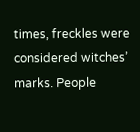times, freckles were considered witches’ marks. People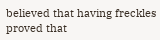believed that having freckles proved that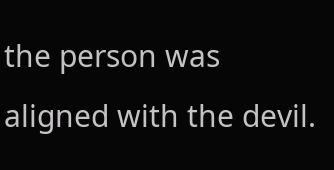the person was aligned with the devil.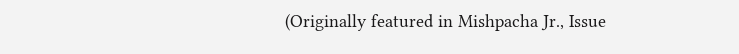(Originally featured in Mishpacha Jr., Issue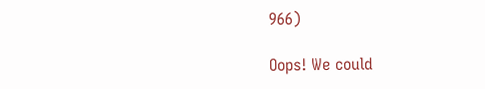966)

Oops! We could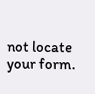not locate your form.